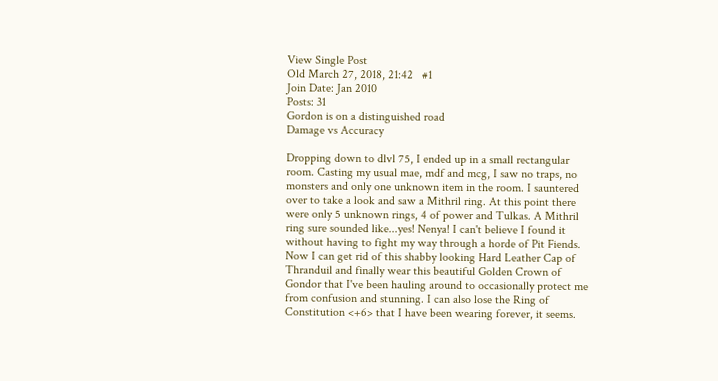View Single Post
Old March 27, 2018, 21:42   #1
Join Date: Jan 2010
Posts: 31
Gordon is on a distinguished road
Damage vs Accuracy

Dropping down to dlvl 75, I ended up in a small rectangular room. Casting my usual mae, mdf and mcg, I saw no traps, no monsters and only one unknown item in the room. I sauntered over to take a look and saw a Mithril ring. At this point there were only 5 unknown rings, 4 of power and Tulkas. A Mithril ring sure sounded like...yes! Nenya! I can't believe I found it without having to fight my way through a horde of Pit Fiends. Now I can get rid of this shabby looking Hard Leather Cap of Thranduil and finally wear this beautiful Golden Crown of Gondor that I've been hauling around to occasionally protect me from confusion and stunning. I can also lose the Ring of Constitution <+6> that I have been wearing forever, it seems.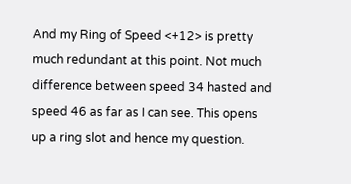And my Ring of Speed <+12> is pretty much redundant at this point. Not much difference between speed 34 hasted and speed 46 as far as I can see. This opens up a ring slot and hence my question.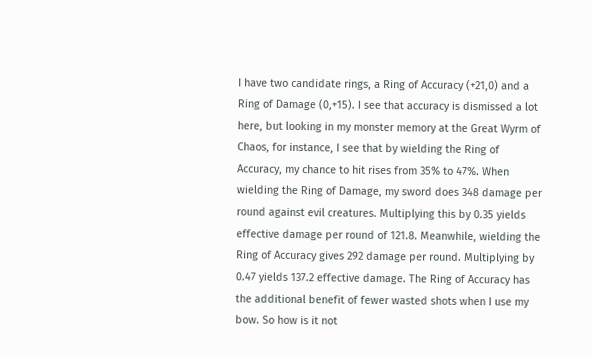I have two candidate rings, a Ring of Accuracy (+21,0) and a Ring of Damage (0,+15). I see that accuracy is dismissed a lot here, but looking in my monster memory at the Great Wyrm of Chaos, for instance, I see that by wielding the Ring of Accuracy, my chance to hit rises from 35% to 47%. When wielding the Ring of Damage, my sword does 348 damage per round against evil creatures. Multiplying this by 0.35 yields effective damage per round of 121.8. Meanwhile, wielding the Ring of Accuracy gives 292 damage per round. Multiplying by 0.47 yields 137.2 effective damage. The Ring of Accuracy has the additional benefit of fewer wasted shots when I use my bow. So how is it not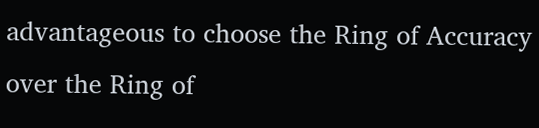advantageous to choose the Ring of Accuracy over the Ring of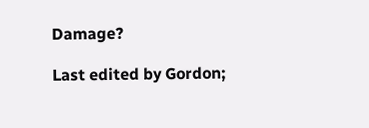Damage?

Last edited by Gordon;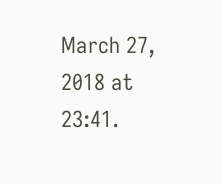March 27, 2018 at 23:41.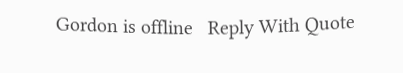Gordon is offline   Reply With Quote